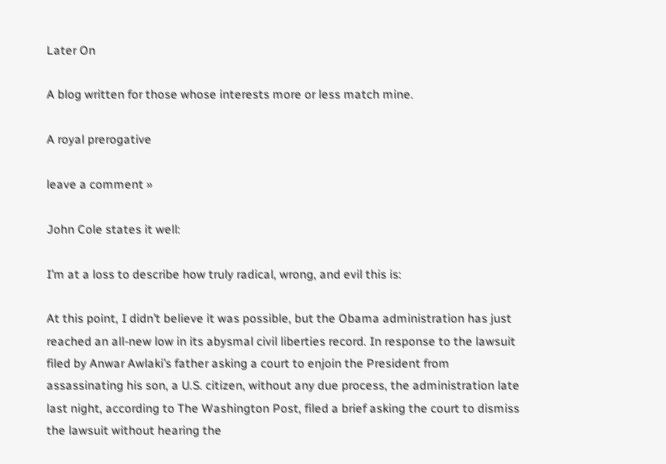Later On

A blog written for those whose interests more or less match mine.

A royal prerogative

leave a comment »

John Cole states it well:

I’m at a loss to describe how truly radical, wrong, and evil this is:

At this point, I didn’t believe it was possible, but the Obama administration has just reached an all-new low in its abysmal civil liberties record. In response to the lawsuit filed by Anwar Awlaki’s father asking a court to enjoin the President from assassinating his son, a U.S. citizen, without any due process, the administration late last night, according to The Washington Post, filed a brief asking the court to dismiss the lawsuit without hearing the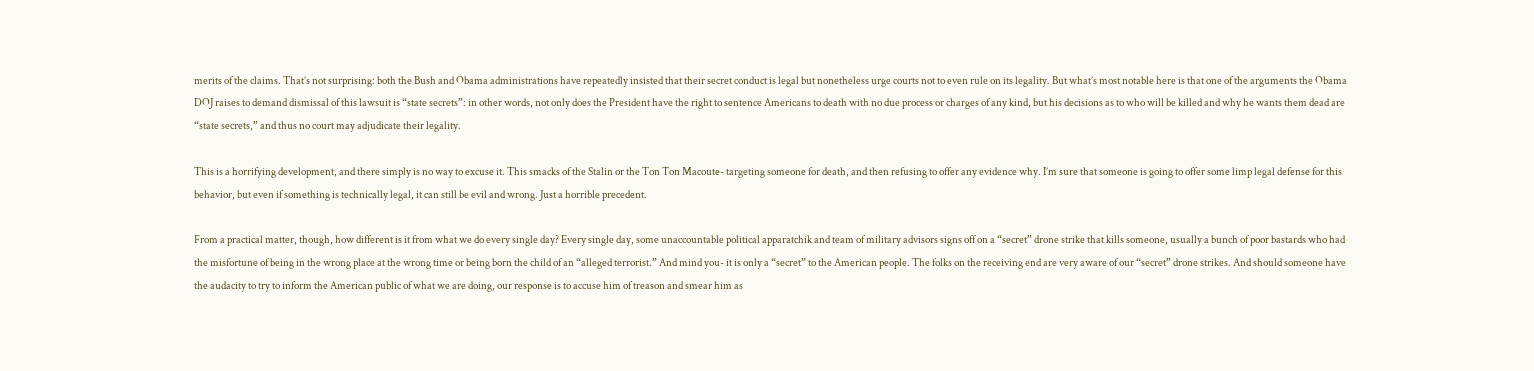merits of the claims. That’s not surprising: both the Bush and Obama administrations have repeatedly insisted that their secret conduct is legal but nonetheless urge courts not to even rule on its legality. But what’s most notable here is that one of the arguments the Obama DOJ raises to demand dismissal of this lawsuit is “state secrets”: in other words, not only does the President have the right to sentence Americans to death with no due process or charges of any kind, but his decisions as to who will be killed and why he wants them dead are “state secrets,” and thus no court may adjudicate their legality.

This is a horrifying development, and there simply is no way to excuse it. This smacks of the Stalin or the Ton Ton Macoute- targeting someone for death, and then refusing to offer any evidence why. I’m sure that someone is going to offer some limp legal defense for this behavior, but even if something is technically legal, it can still be evil and wrong. Just a horrible precedent.

From a practical matter, though, how different is it from what we do every single day? Every single day, some unaccountable political apparatchik and team of military advisors signs off on a “secret” drone strike that kills someone, usually a bunch of poor bastards who had the misfortune of being in the wrong place at the wrong time or being born the child of an “alleged terrorist.” And mind you- it is only a “secret” to the American people. The folks on the receiving end are very aware of our “secret” drone strikes. And should someone have the audacity to try to inform the American public of what we are doing, our response is to accuse him of treason and smear him as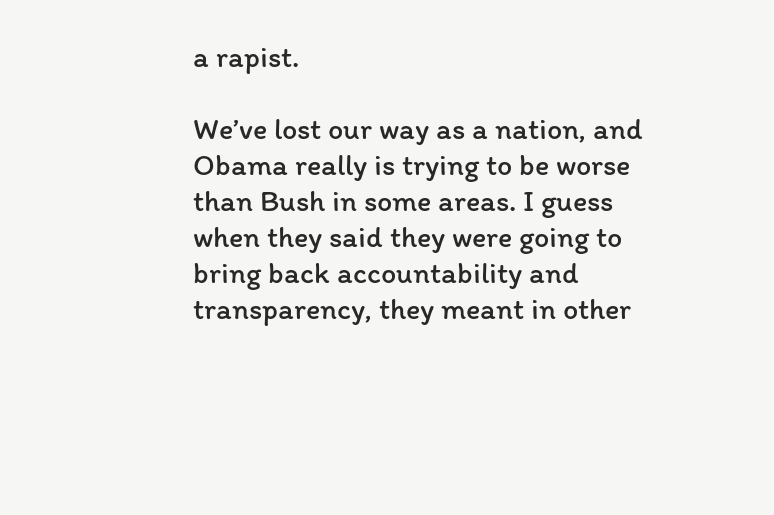a rapist.

We’ve lost our way as a nation, and Obama really is trying to be worse than Bush in some areas. I guess when they said they were going to bring back accountability and transparency, they meant in other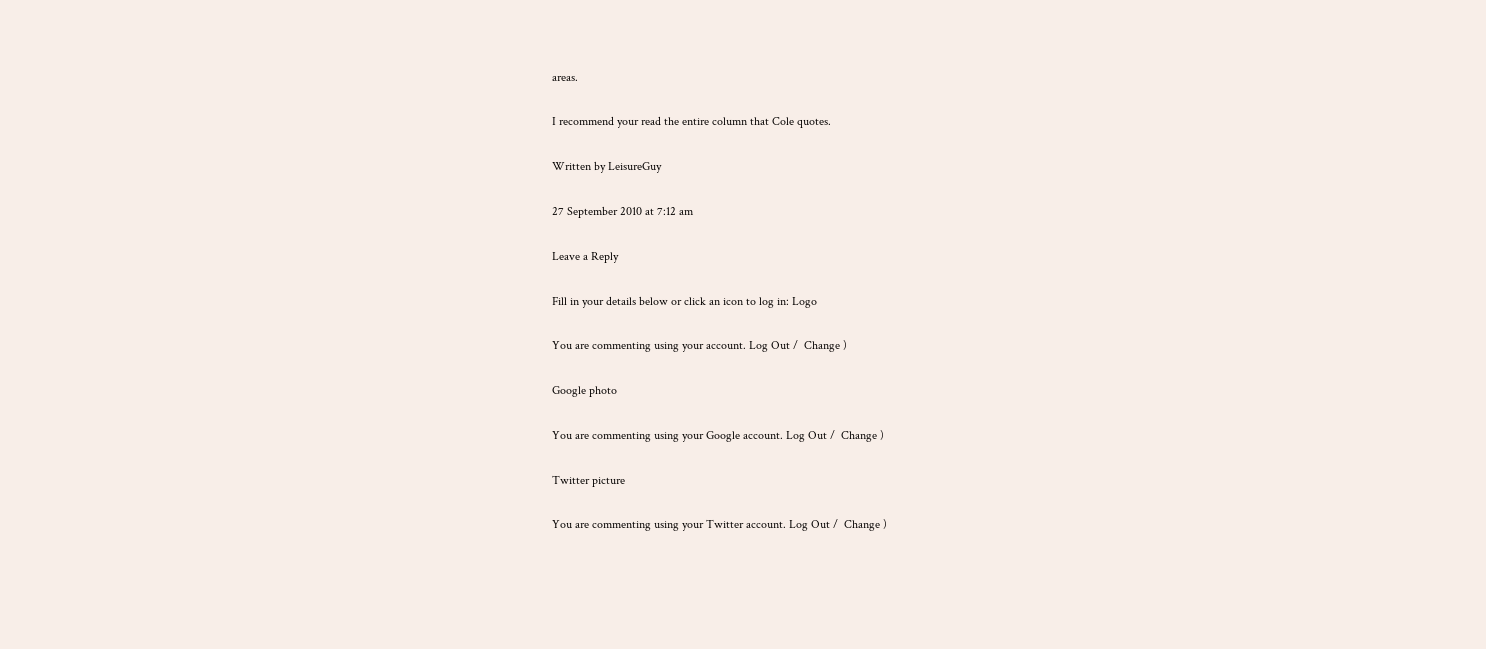areas.

I recommend your read the entire column that Cole quotes.

Written by LeisureGuy

27 September 2010 at 7:12 am

Leave a Reply

Fill in your details below or click an icon to log in: Logo

You are commenting using your account. Log Out /  Change )

Google photo

You are commenting using your Google account. Log Out /  Change )

Twitter picture

You are commenting using your Twitter account. Log Out /  Change )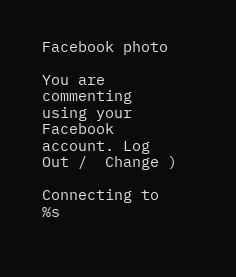Facebook photo

You are commenting using your Facebook account. Log Out /  Change )

Connecting to %s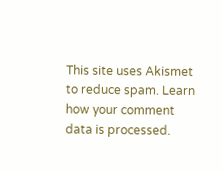This site uses Akismet to reduce spam. Learn how your comment data is processed.